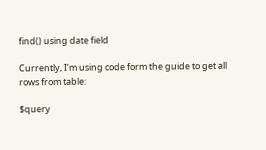find() using date field

Currently, I’m using code form the guide to get all rows from table:

$query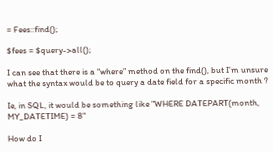= Fees::find();

$fees = $query->all();

I can see that there is a “where” method on the find(), but I’m unsure what the syntax would be to query a date field for a specific month ?

Ie, in SQL, it would be something like "WHERE DATEPART(month, MY_DATETIME) = 8"

How do I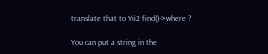translate that to Yii2 find()->where ?

You can put a string in the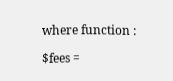where function :

$fees =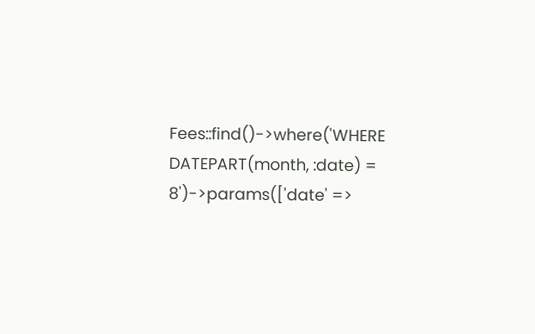Fees::find()->where('WHERE DATEPART(month, :date) = 8')->params(['date' =>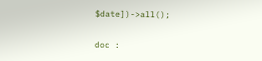$date])->all();

doc :